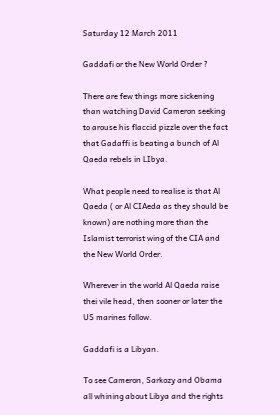Saturday 12 March 2011

Gaddafi or the New World Order ?

There are few things more sickening than watching David Cameron seeking to arouse his flaccid pizzle over the fact that Gadaffi is beating a bunch of Al Qaeda rebels in LIbya.

What people need to realise is that Al Qaeda ( or Al CIAeda as they should be known) are nothing more than the Islamist terrorist wing of the CIA and the New World Order.

Wherever in the world Al Qaeda raise thei vile head, then sooner or later the US marines follow.

Gaddafi is a Libyan.

To see Cameron, Sarkozy and Obama all whining about Libya and the rights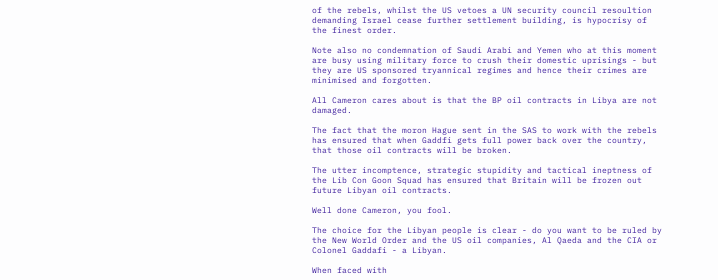of the rebels, whilst the US vetoes a UN security council resoultion demanding Israel cease further settlement building, is hypocrisy of the finest order.

Note also no condemnation of Saudi Arabi and Yemen who at this moment are busy using military force to crush their domestic uprisings - but they are US sponsored tryannical regimes and hence their crimes are minimised and forgotten.

All Cameron cares about is that the BP oil contracts in Libya are not damaged.

The fact that the moron Hague sent in the SAS to work with the rebels has ensured that when Gaddfi gets full power back over the country, that those oil contracts will be broken.

The utter incomptence, strategic stupidity and tactical ineptness of the Lib Con Goon Squad has ensured that Britain will be frozen out future Libyan oil contracts.

Well done Cameron, you fool.

The choice for the Libyan people is clear - do you want to be ruled by the New World Order and the US oil companies, Al Qaeda and the CIA or Colonel Gaddafi - a Libyan.

When faced with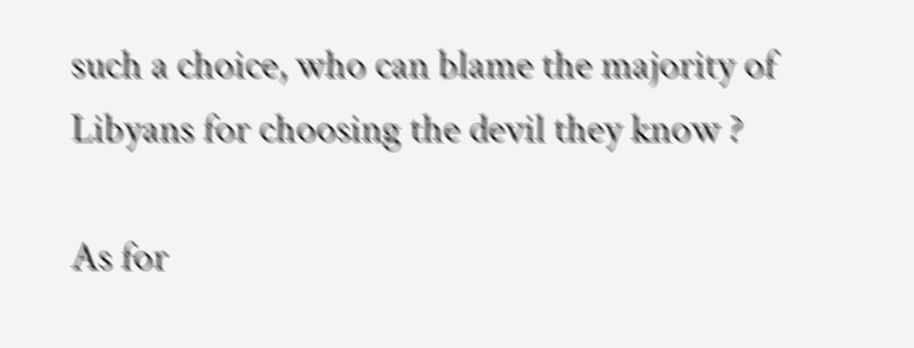such a choice, who can blame the majority of Libyans for choosing the devil they know ?

As for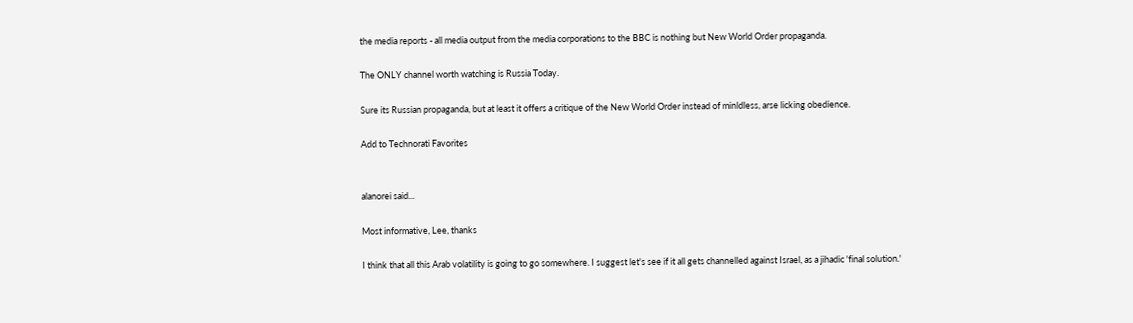the media reports - all media output from the media corporations to the BBC is nothing but New World Order propaganda.

The ONLY channel worth watching is Russia Today.

Sure its Russian propaganda, but at least it offers a critique of the New World Order instead of minldless, arse licking obedience.

Add to Technorati Favorites


alanorei said...

Most informative, Lee, thanks

I think that all this Arab volatility is going to go somewhere. I suggest let's see if it all gets channelled against Israel, as a jihadic 'final solution.'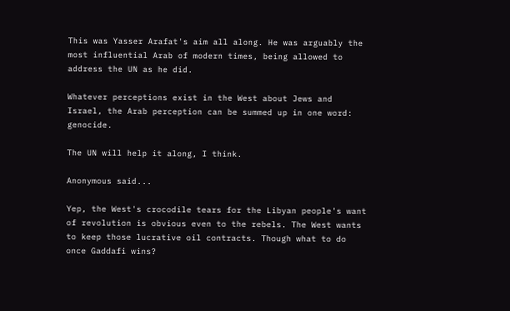This was Yasser Arafat's aim all along. He was arguably the most influential Arab of modern times, being allowed to address the UN as he did.

Whatever perceptions exist in the West about Jews and Israel, the Arab perception can be summed up in one word: genocide.

The UN will help it along, I think.

Anonymous said...

Yep, the West's crocodile tears for the Libyan people's want of revolution is obvious even to the rebels. The West wants to keep those lucrative oil contracts. Though what to do once Gaddafi wins?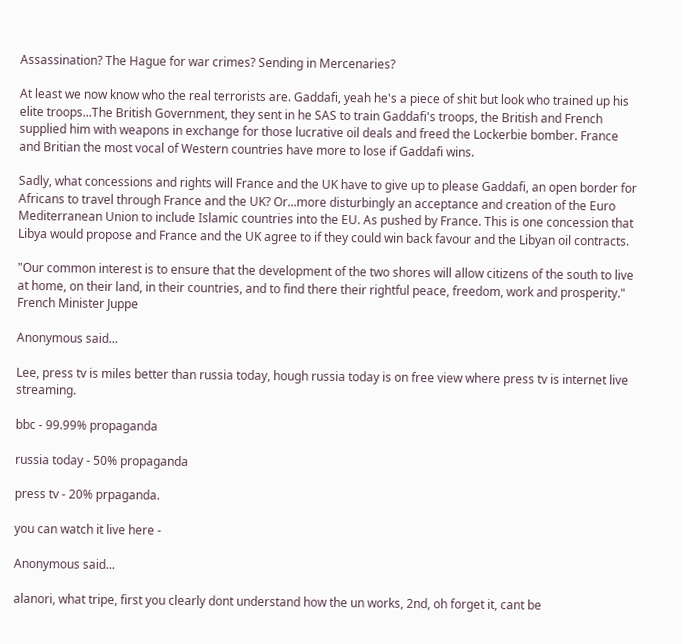Assassination? The Hague for war crimes? Sending in Mercenaries?

At least we now know who the real terrorists are. Gaddafi, yeah he's a piece of shit but look who trained up his elite troops...The British Government, they sent in he SAS to train Gaddafi's troops, the British and French supplied him with weapons in exchange for those lucrative oil deals and freed the Lockerbie bomber. France and Britian the most vocal of Western countries have more to lose if Gaddafi wins.

Sadly, what concessions and rights will France and the UK have to give up to please Gaddafi, an open border for Africans to travel through France and the UK? Or...more disturbingly an acceptance and creation of the Euro Mediterranean Union to include Islamic countries into the EU. As pushed by France. This is one concession that Libya would propose and France and the UK agree to if they could win back favour and the Libyan oil contracts.

"Our common interest is to ensure that the development of the two shores will allow citizens of the south to live at home, on their land, in their countries, and to find there their rightful peace, freedom, work and prosperity." French Minister Juppe

Anonymous said...

Lee, press tv is miles better than russia today, hough russia today is on free view where press tv is internet live streaming.

bbc - 99.99% propaganda

russia today - 50% propaganda

press tv - 20% prpaganda.

you can watch it live here -

Anonymous said...

alanori, what tripe, first you clearly dont understand how the un works, 2nd, oh forget it, cant be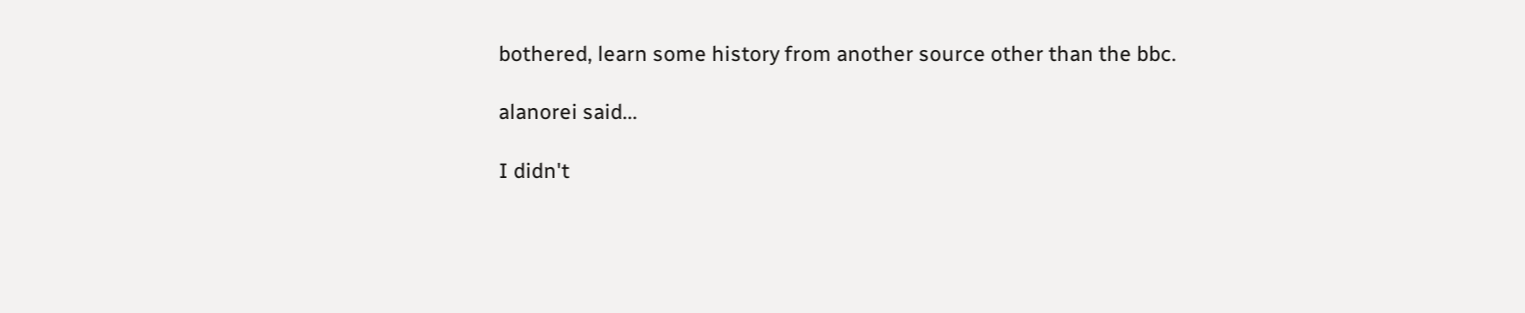bothered, learn some history from another source other than the bbc.

alanorei said...

I didn't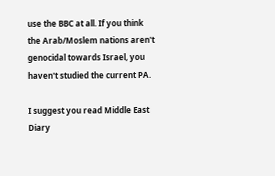use the BBC at all. If you think the Arab/Moslem nations aren't genocidal towards Israel, you haven't studied the current PA.

I suggest you read Middle East Diary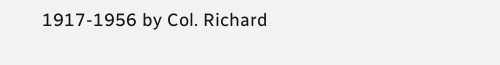1917-1956 by Col. Richard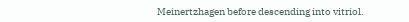Meinertzhagen before descending into vitriol.